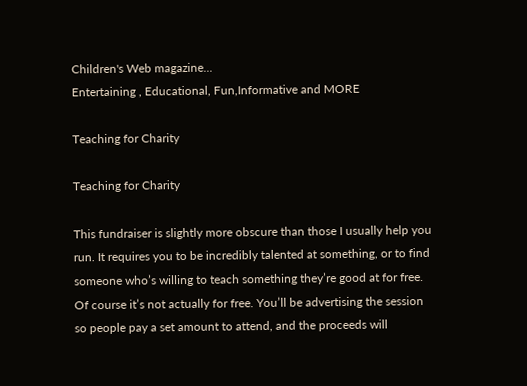Children's Web magazine...
Entertaining , Educational, Fun,Informative and MORE

Teaching for Charity

Teaching for Charity

This fundraiser is slightly more obscure than those I usually help you run. It requires you to be incredibly talented at something, or to find someone who’s willing to teach something they’re good at for free. Of course it’s not actually for free. You’ll be advertising the session so people pay a set amount to attend, and the proceeds will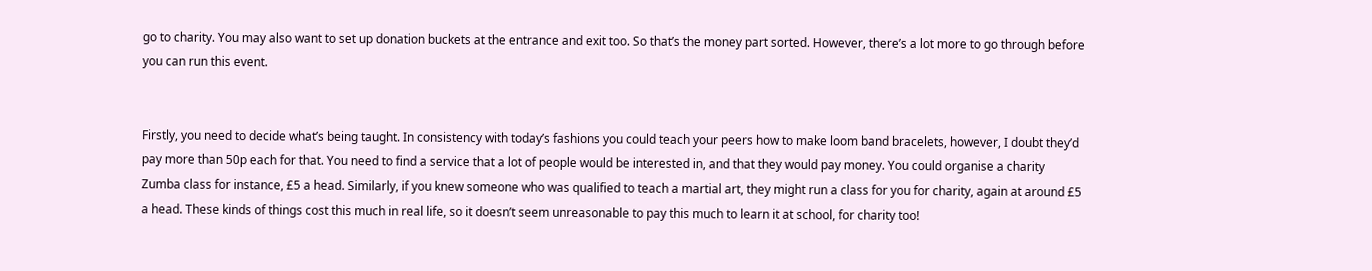go to charity. You may also want to set up donation buckets at the entrance and exit too. So that’s the money part sorted. However, there’s a lot more to go through before you can run this event.


Firstly, you need to decide what’s being taught. In consistency with today’s fashions you could teach your peers how to make loom band bracelets, however, I doubt they’d pay more than 50p each for that. You need to find a service that a lot of people would be interested in, and that they would pay money. You could organise a charity Zumba class for instance, £5 a head. Similarly, if you knew someone who was qualified to teach a martial art, they might run a class for you for charity, again at around £5 a head. These kinds of things cost this much in real life, so it doesn’t seem unreasonable to pay this much to learn it at school, for charity too!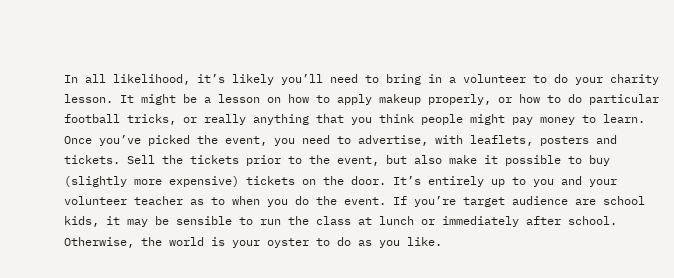In all likelihood, it’s likely you’ll need to bring in a volunteer to do your charity lesson. It might be a lesson on how to apply makeup properly, or how to do particular football tricks, or really anything that you think people might pay money to learn. Once you’ve picked the event, you need to advertise, with leaflets, posters and tickets. Sell the tickets prior to the event, but also make it possible to buy (slightly more expensive) tickets on the door. It’s entirely up to you and your volunteer teacher as to when you do the event. If you’re target audience are school kids, it may be sensible to run the class at lunch or immediately after school. Otherwise, the world is your oyster to do as you like.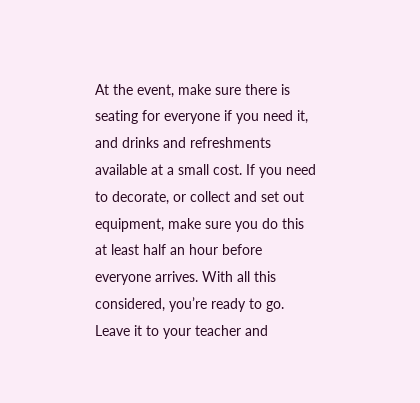At the event, make sure there is seating for everyone if you need it, and drinks and refreshments available at a small cost. If you need to decorate, or collect and set out equipment, make sure you do this at least half an hour before everyone arrives. With all this considered, you’re ready to go. Leave it to your teacher and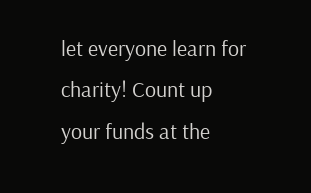let everyone learn for charity! Count up your funds at the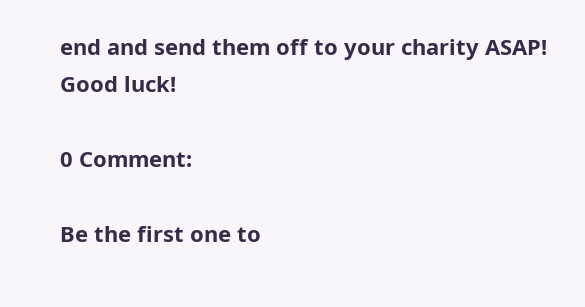end and send them off to your charity ASAP! Good luck!

0 Comment:

Be the first one to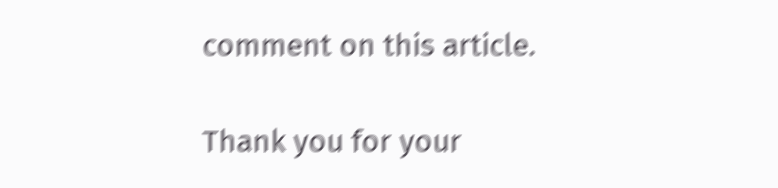comment on this article.

Thank you for your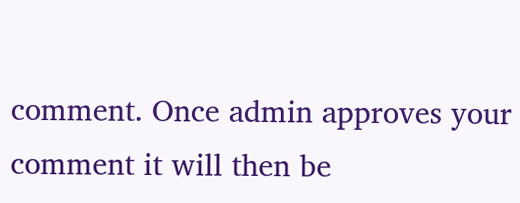comment. Once admin approves your comment it will then be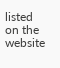listed on the website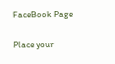FaceBook Page

Place your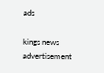ads

kings news advertisement